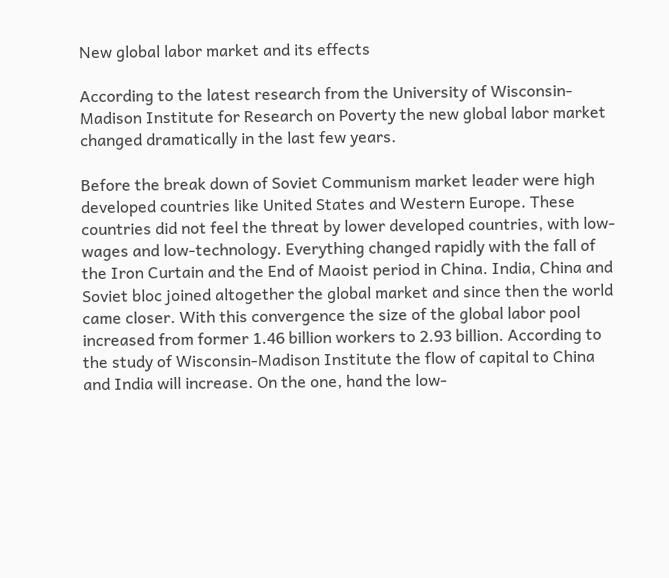New global labor market and its effects

According to the latest research from the University of Wisconsin-Madison Institute for Research on Poverty the new global labor market changed dramatically in the last few years.

Before the break down of Soviet Communism market leader were high developed countries like United States and Western Europe. These countries did not feel the threat by lower developed countries, with low-wages and low-technology. Everything changed rapidly with the fall of the Iron Curtain and the End of Maoist period in China. India, China and Soviet bloc joined altogether the global market and since then the world came closer. With this convergence the size of the global labor pool increased from former 1.46 billion workers to 2.93 billion. According to the study of Wisconsin-Madison Institute the flow of capital to China and India will increase. On the one, hand the low-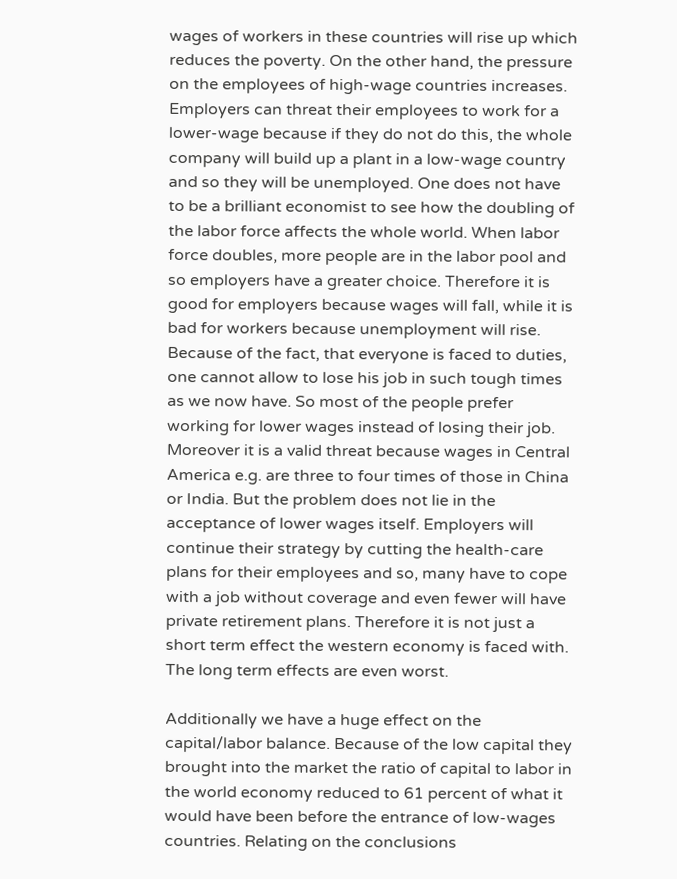wages of workers in these countries will rise up which reduces the poverty. On the other hand, the pressure on the employees of high-wage countries increases. Employers can threat their employees to work for a lower-wage because if they do not do this, the whole company will build up a plant in a low-wage country and so they will be unemployed. One does not have to be a brilliant economist to see how the doubling of the labor force affects the whole world. When labor force doubles, more people are in the labor pool and so employers have a greater choice. Therefore it is good for employers because wages will fall, while it is bad for workers because unemployment will rise. Because of the fact, that everyone is faced to duties, one cannot allow to lose his job in such tough times as we now have. So most of the people prefer working for lower wages instead of losing their job. Moreover it is a valid threat because wages in Central America e.g. are three to four times of those in China or India. But the problem does not lie in the acceptance of lower wages itself. Employers will continue their strategy by cutting the health-care plans for their employees and so, many have to cope with a job without coverage and even fewer will have private retirement plans. Therefore it is not just a short term effect the western economy is faced with. The long term effects are even worst.

Additionally we have a huge effect on the capital/labor balance. Because of the low capital they brought into the market the ratio of capital to labor in the world economy reduced to 61 percent of what it would have been before the entrance of low-wages countries. Relating on the conclusions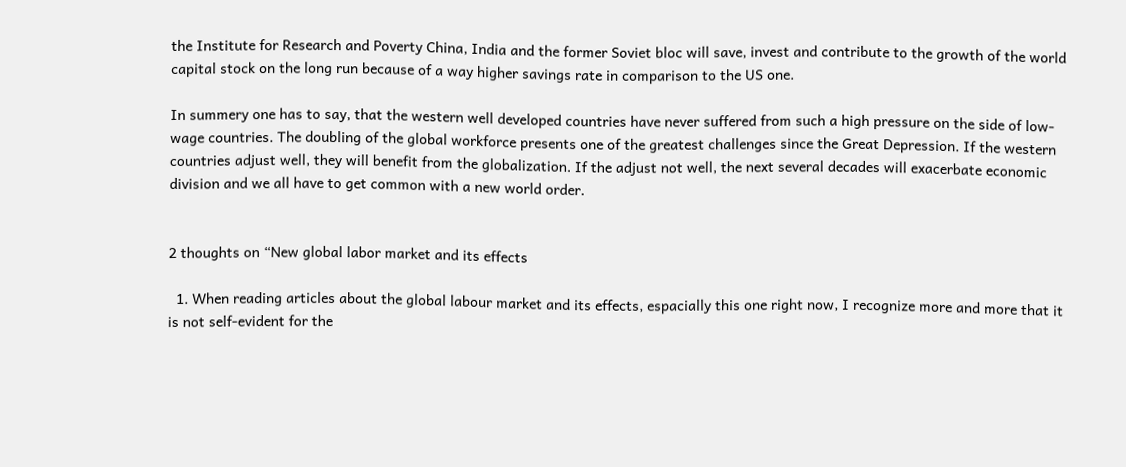the Institute for Research and Poverty China, India and the former Soviet bloc will save, invest and contribute to the growth of the world capital stock on the long run because of a way higher savings rate in comparison to the US one.

In summery one has to say, that the western well developed countries have never suffered from such a high pressure on the side of low-wage countries. The doubling of the global workforce presents one of the greatest challenges since the Great Depression. If the western countries adjust well, they will benefit from the globalization. If the adjust not well, the next several decades will exacerbate economic division and we all have to get common with a new world order.


2 thoughts on “New global labor market and its effects

  1. When reading articles about the global labour market and its effects, espacially this one right now, I recognize more and more that it is not self-evident for the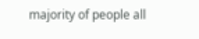majority of people all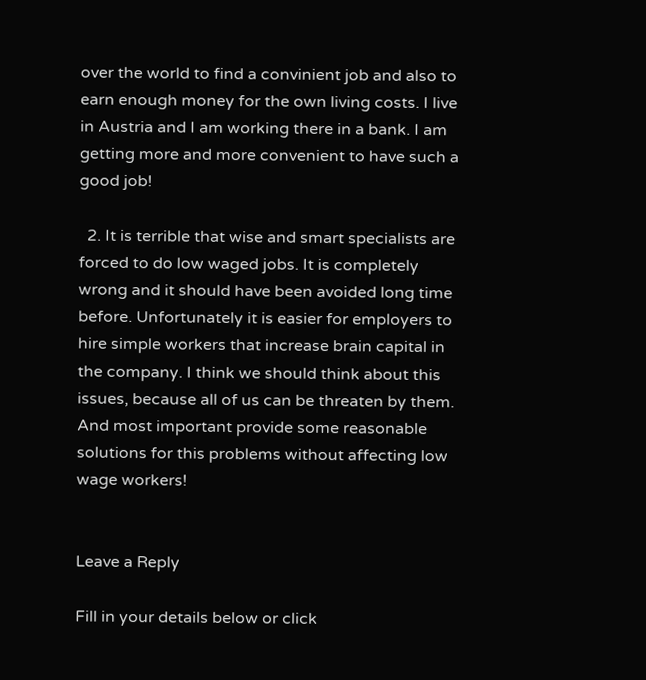over the world to find a convinient job and also to earn enough money for the own living costs. I live in Austria and I am working there in a bank. I am getting more and more convenient to have such a good job!

  2. It is terrible that wise and smart specialists are forced to do low waged jobs. It is completely wrong and it should have been avoided long time before. Unfortunately it is easier for employers to hire simple workers that increase brain capital in the company. I think we should think about this issues, because all of us can be threaten by them. And most important provide some reasonable solutions for this problems without affecting low wage workers!


Leave a Reply

Fill in your details below or click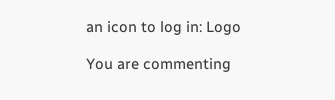an icon to log in: Logo

You are commenting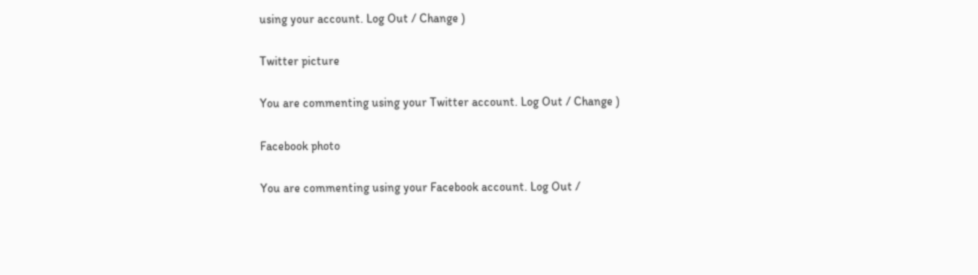using your account. Log Out / Change )

Twitter picture

You are commenting using your Twitter account. Log Out / Change )

Facebook photo

You are commenting using your Facebook account. Log Out /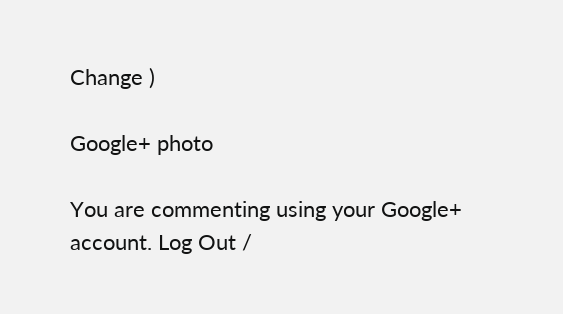Change )

Google+ photo

You are commenting using your Google+ account. Log Out /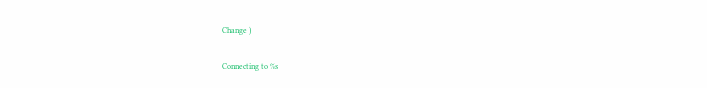Change )

Connecting to %s